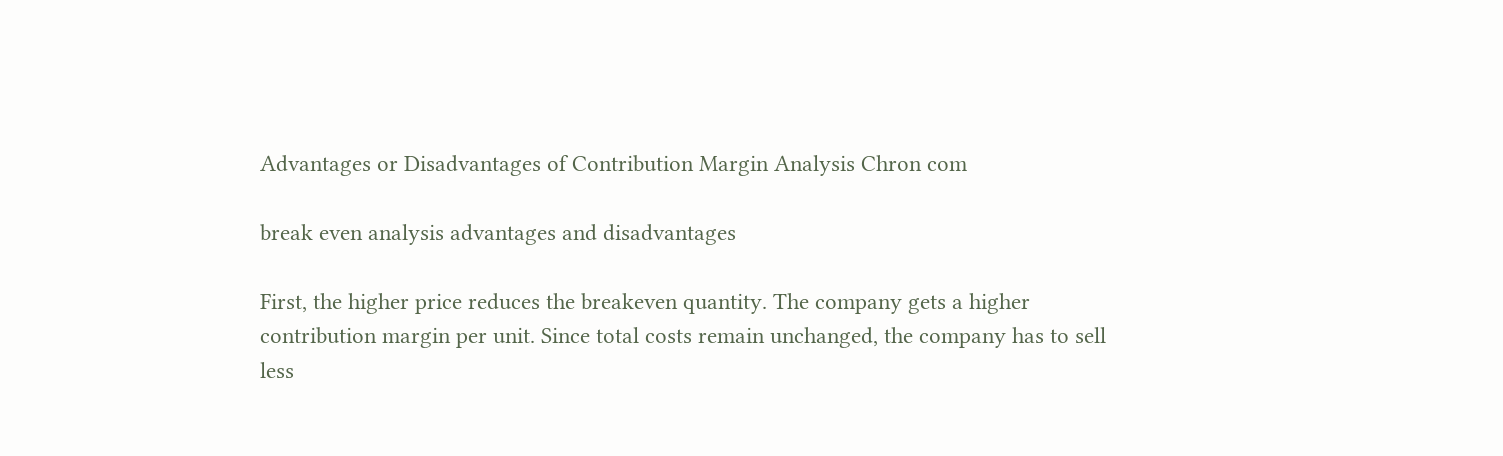Advantages or Disadvantages of Contribution Margin Analysis Chron com

break even analysis advantages and disadvantages

First, the higher price reduces the breakeven quantity. The company gets a higher contribution margin per unit. Since total costs remain unchanged, the company has to sell less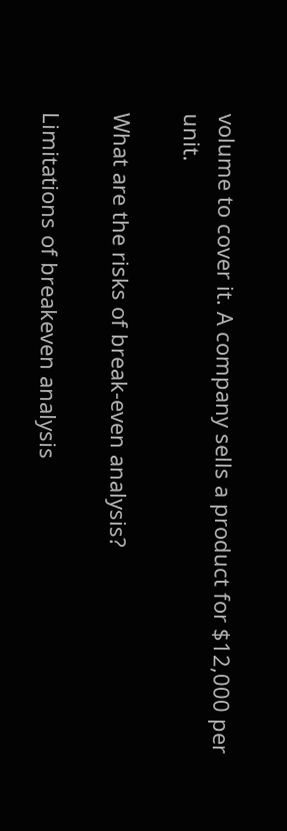volume to cover it. A company sells a product for $12,000 per unit.

What are the risks of break-even analysis?

Limitations of breakeven analysis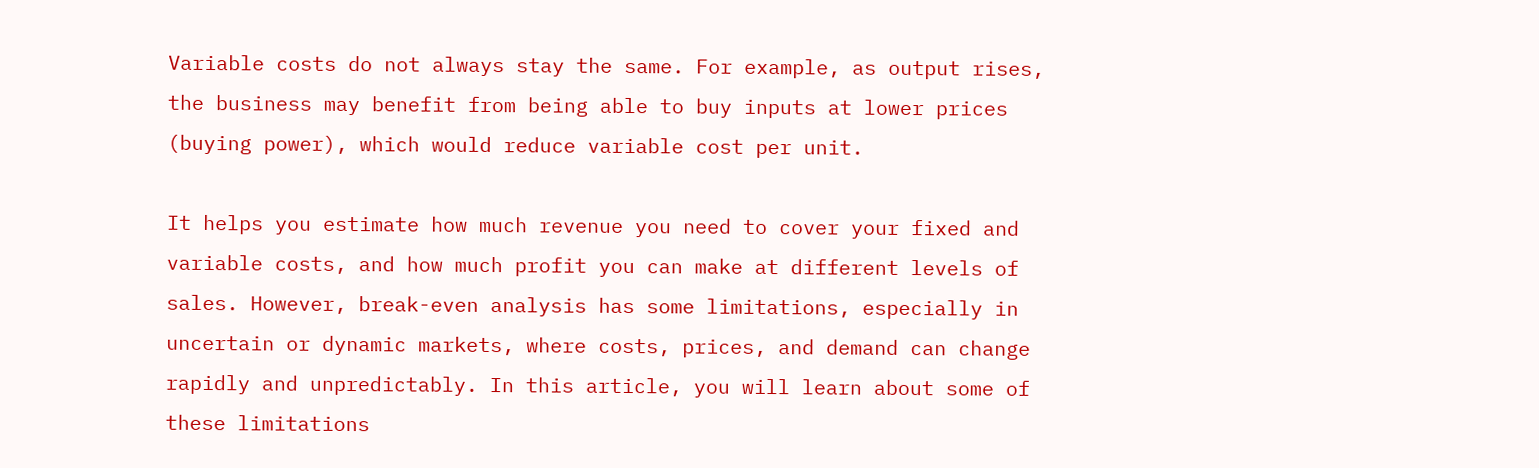Variable costs do not always stay the same. For example, as output rises, the business may benefit from being able to buy inputs at lower prices (buying power), which would reduce variable cost per unit.

It helps you estimate how much revenue you need to cover your fixed and variable costs, and how much profit you can make at different levels of sales. However, break-even analysis has some limitations, especially in uncertain or dynamic markets, where costs, prices, and demand can change rapidly and unpredictably. In this article, you will learn about some of these limitations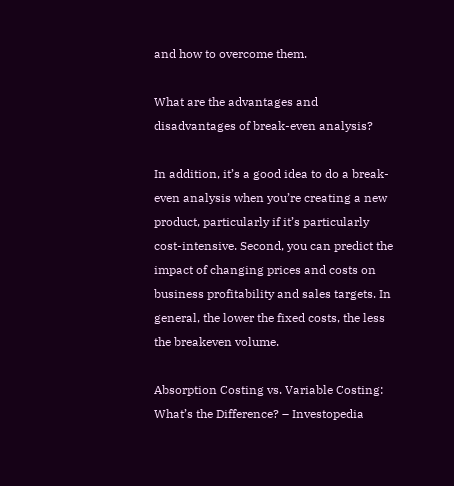and how to overcome them.

What are the advantages and disadvantages of break-even analysis?

In addition, it’s a good idea to do a break-even analysis when you’re creating a new product, particularly if it’s particularly cost-intensive. Second, you can predict the impact of changing prices and costs on business profitability and sales targets. In general, the lower the fixed costs, the less the breakeven volume.

Absorption Costing vs. Variable Costing: What’s the Difference? – Investopedia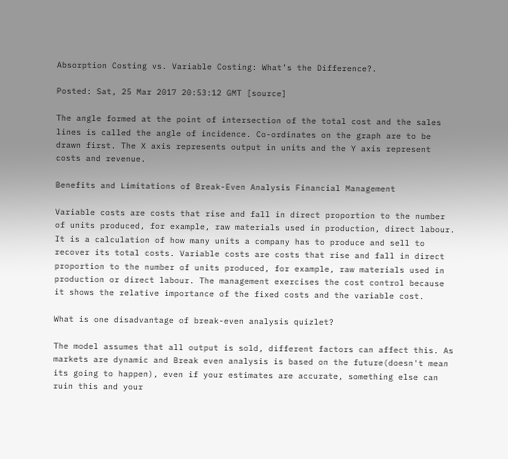Absorption Costing vs. Variable Costing: What’s the Difference?.

Posted: Sat, 25 Mar 2017 20:53:12 GMT [source]

The angle formed at the point of intersection of the total cost and the sales lines is called the angle of incidence. Co-ordinates on the graph are to be drawn first. The X axis represents output in units and the Y axis represent costs and revenue.

Benefits and Limitations of Break-Even Analysis Financial Management

Variable costs are costs that rise and fall in direct proportion to the number of units produced, for example, raw materials used in production, direct labour. It is a calculation of how many units a company has to produce and sell to recover its total costs. Variable costs are costs that rise and fall in direct proportion to the number of units produced, for example, raw materials used in production or direct labour. The management exercises the cost control because it shows the relative importance of the fixed costs and the variable cost.

What is one disadvantage of break-even analysis quizlet?

The model assumes that all output is sold, different factors can affect this. As markets are dynamic and Break even analysis is based on the future(doesn't mean its going to happen), even if your estimates are accurate, something else can ruin this and your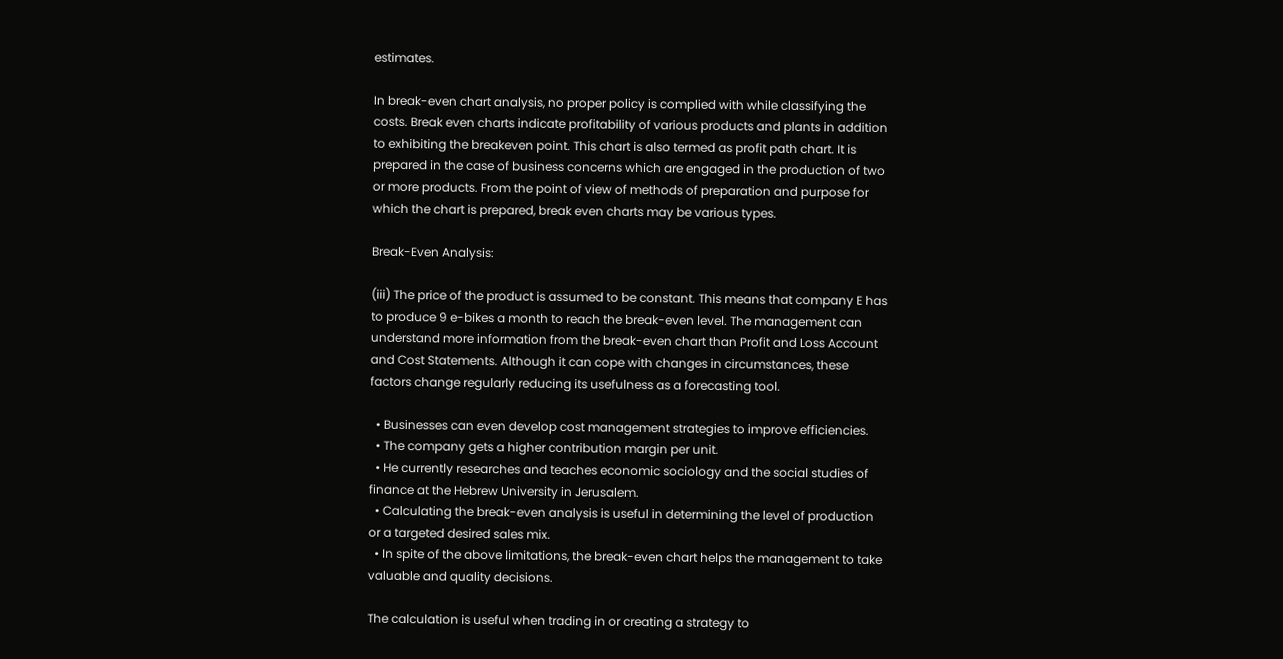estimates.

In break-even chart analysis, no proper policy is complied with while classifying the costs. Break even charts indicate profitability of various products and plants in addition to exhibiting the breakeven point. This chart is also termed as profit path chart. It is prepared in the case of business concerns which are engaged in the production of two or more products. From the point of view of methods of preparation and purpose for which the chart is prepared, break even charts may be various types.

Break-Even Analysis:

(iii) The price of the product is assumed to be constant. This means that company E has to produce 9 e-bikes a month to reach the break-even level. The management can understand more information from the break-even chart than Profit and Loss Account and Cost Statements. Although it can cope with changes in circumstances, these factors change regularly reducing its usefulness as a forecasting tool.

  • Businesses can even develop cost management strategies to improve efficiencies.
  • The company gets a higher contribution margin per unit.
  • He currently researches and teaches economic sociology and the social studies of finance at the Hebrew University in Jerusalem.
  • Calculating the break-even analysis is useful in determining the level of production or a targeted desired sales mix.
  • In spite of the above limitations, the break-even chart helps the management to take valuable and quality decisions.

The calculation is useful when trading in or creating a strategy to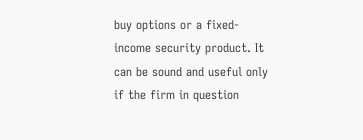buy options or a fixed-income security product. It can be sound and useful only if the firm in question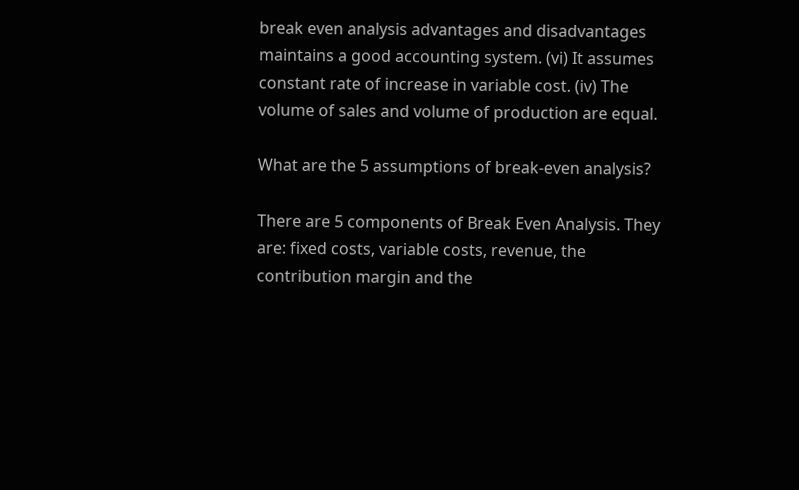break even analysis advantages and disadvantages maintains a good accounting system. (vi) It assumes constant rate of increase in variable cost. (iv) The volume of sales and volume of production are equal.

What are the 5 assumptions of break-even analysis?

There are 5 components of Break Even Analysis. They are: fixed costs, variable costs, revenue, the contribution margin and the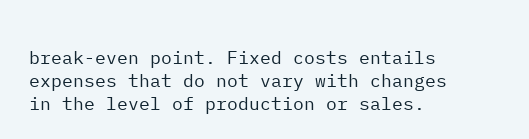break-even point. Fixed costs entails expenses that do not vary with changes in the level of production or sales.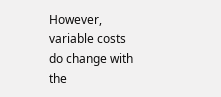However, variable costs do change with the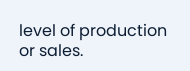level of production or sales.